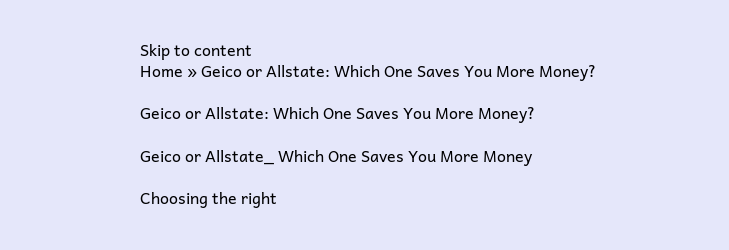Skip to content
Home » Geico or Allstate: Which One Saves You More Money?

Geico or Allstate: Which One Saves You More Money?

Geico or Allstate_ Which One Saves You More Money

Choosing the right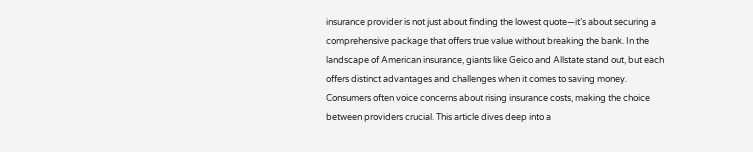insurance provider is not just about finding the lowest quote—it’s about securing a comprehensive package that offers true value without breaking the bank. In the landscape of American insurance, giants like Geico and Allstate stand out, but each offers distinct advantages and challenges when it comes to saving money. Consumers often voice concerns about rising insurance costs, making the choice between providers crucial. This article dives deep into a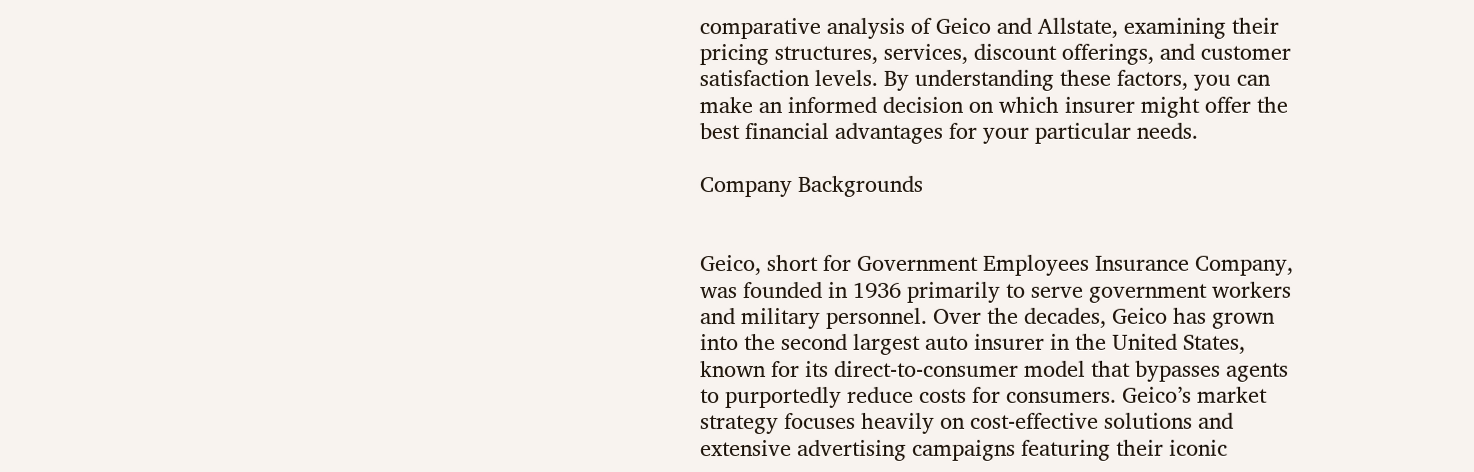comparative analysis of Geico and Allstate, examining their pricing structures, services, discount offerings, and customer satisfaction levels. By understanding these factors, you can make an informed decision on which insurer might offer the best financial advantages for your particular needs.

Company Backgrounds


Geico, short for Government Employees Insurance Company, was founded in 1936 primarily to serve government workers and military personnel. Over the decades, Geico has grown into the second largest auto insurer in the United States, known for its direct-to-consumer model that bypasses agents to purportedly reduce costs for consumers. Geico’s market strategy focuses heavily on cost-effective solutions and extensive advertising campaigns featuring their iconic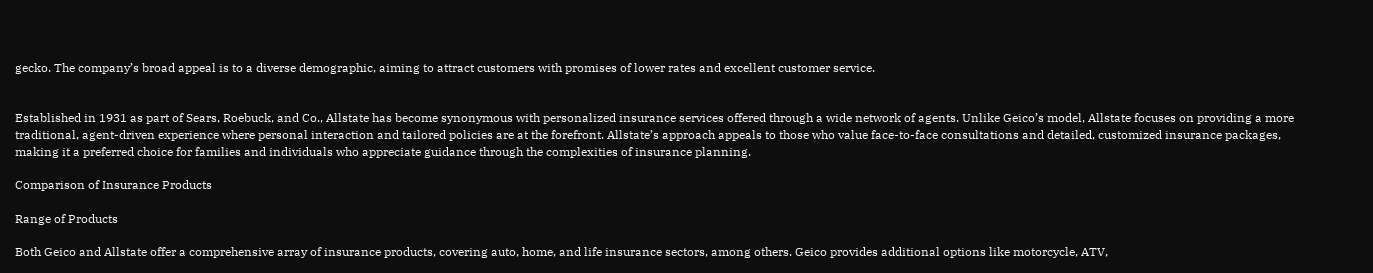gecko. The company’s broad appeal is to a diverse demographic, aiming to attract customers with promises of lower rates and excellent customer service.


Established in 1931 as part of Sears, Roebuck, and Co., Allstate has become synonymous with personalized insurance services offered through a wide network of agents. Unlike Geico’s model, Allstate focuses on providing a more traditional, agent-driven experience where personal interaction and tailored policies are at the forefront. Allstate’s approach appeals to those who value face-to-face consultations and detailed, customized insurance packages, making it a preferred choice for families and individuals who appreciate guidance through the complexities of insurance planning.

Comparison of Insurance Products

Range of Products

Both Geico and Allstate offer a comprehensive array of insurance products, covering auto, home, and life insurance sectors, among others. Geico provides additional options like motorcycle, ATV,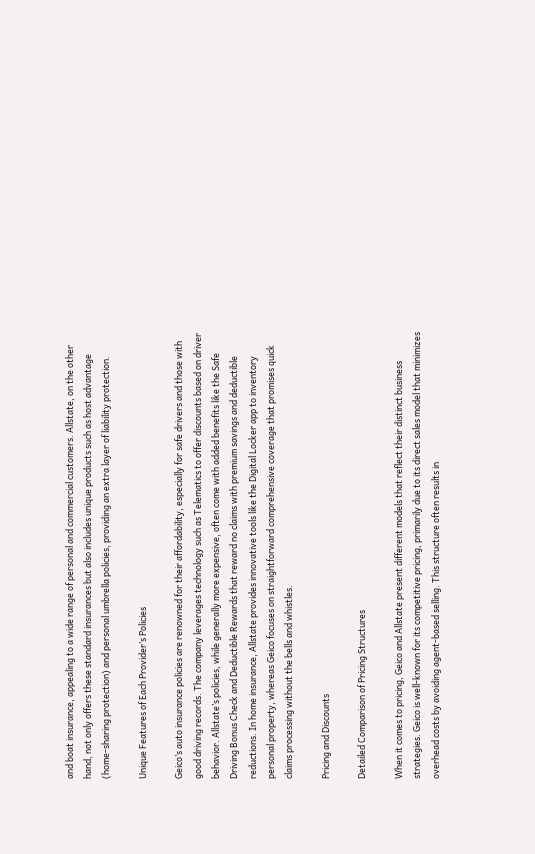and boat insurance, appealing to a wide range of personal and commercial customers. Allstate, on the other hand, not only offers these standard insurances but also includes unique products such as host advantage (home-sharing protection) and personal umbrella policies, providing an extra layer of liability protection.

Unique Features of Each Provider’s Policies

Geico’s auto insurance policies are renowned for their affordability, especially for safe drivers and those with good driving records. The company leverages technology such as Telematics to offer discounts based on driver behavior. Allstate’s policies, while generally more expensive, often come with added benefits like the Safe Driving Bonus Check and Deductible Rewards that reward no claims with premium savings and deductible reductions. In home insurance, Allstate provides innovative tools like the Digital Locker app to inventory personal property, whereas Geico focuses on straightforward comprehensive coverage that promises quick claims processing without the bells and whistles.

Pricing and Discounts

Detailed Comparison of Pricing Structures

When it comes to pricing, Geico and Allstate present different models that reflect their distinct business strategies. Geico is well-known for its competitive pricing, primarily due to its direct sales model that minimizes overhead costs by avoiding agent-based selling. This structure often results in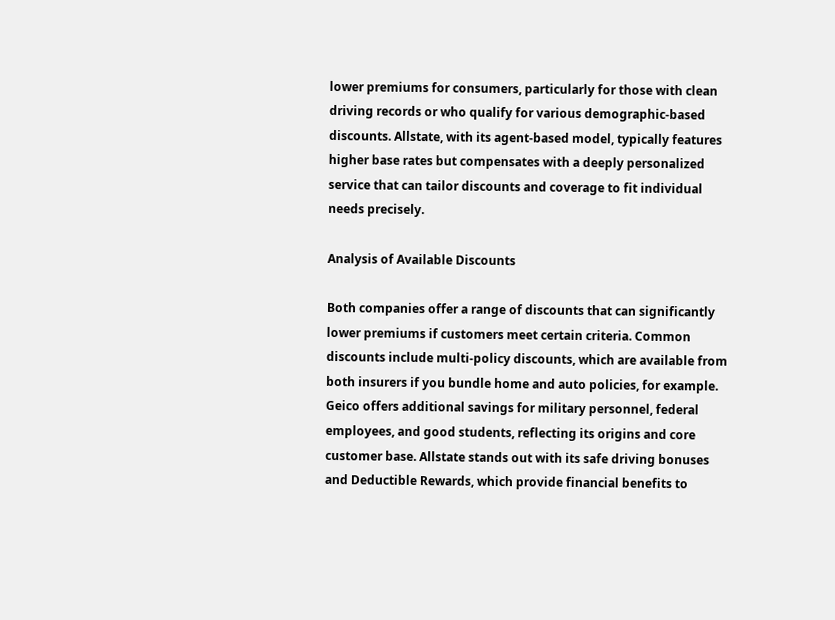lower premiums for consumers, particularly for those with clean driving records or who qualify for various demographic-based discounts. Allstate, with its agent-based model, typically features higher base rates but compensates with a deeply personalized service that can tailor discounts and coverage to fit individual needs precisely.

Analysis of Available Discounts

Both companies offer a range of discounts that can significantly lower premiums if customers meet certain criteria. Common discounts include multi-policy discounts, which are available from both insurers if you bundle home and auto policies, for example. Geico offers additional savings for military personnel, federal employees, and good students, reflecting its origins and core customer base. Allstate stands out with its safe driving bonuses and Deductible Rewards, which provide financial benefits to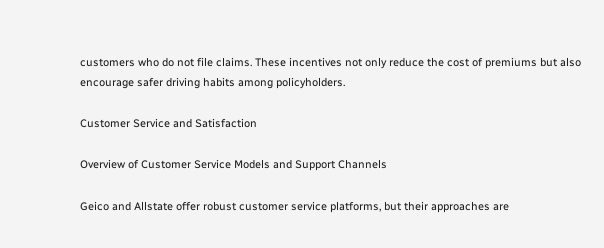customers who do not file claims. These incentives not only reduce the cost of premiums but also encourage safer driving habits among policyholders.

Customer Service and Satisfaction

Overview of Customer Service Models and Support Channels

Geico and Allstate offer robust customer service platforms, but their approaches are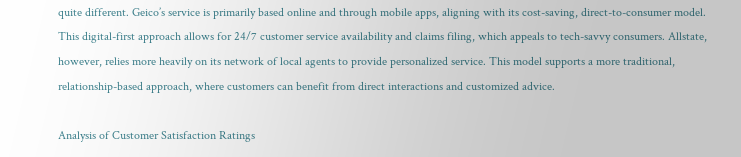quite different. Geico’s service is primarily based online and through mobile apps, aligning with its cost-saving, direct-to-consumer model. This digital-first approach allows for 24/7 customer service availability and claims filing, which appeals to tech-savvy consumers. Allstate, however, relies more heavily on its network of local agents to provide personalized service. This model supports a more traditional, relationship-based approach, where customers can benefit from direct interactions and customized advice.

Analysis of Customer Satisfaction Ratings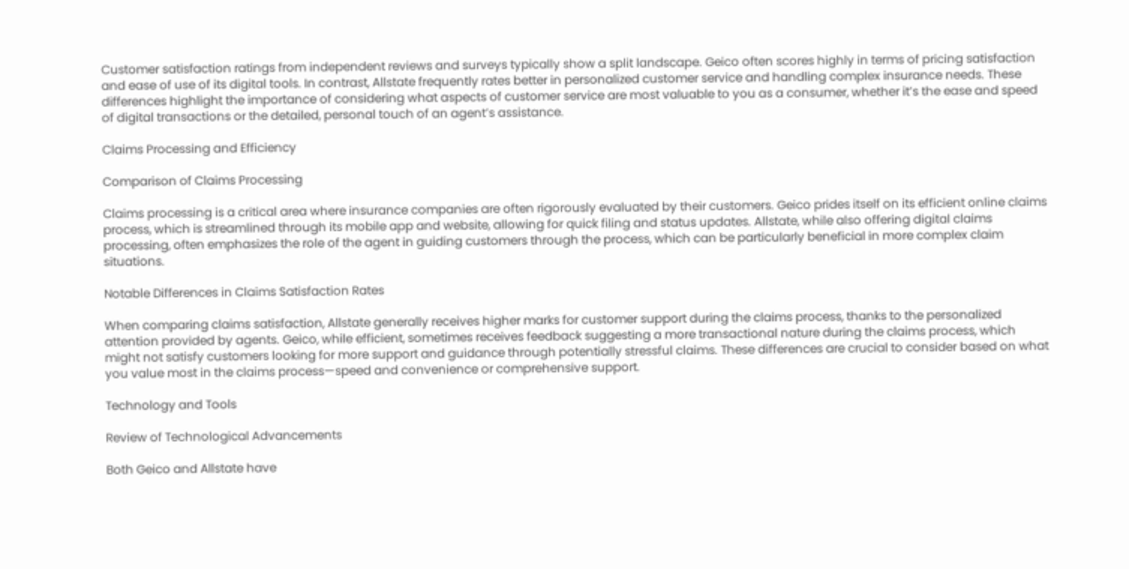Customer satisfaction ratings from independent reviews and surveys typically show a split landscape. Geico often scores highly in terms of pricing satisfaction and ease of use of its digital tools. In contrast, Allstate frequently rates better in personalized customer service and handling complex insurance needs. These differences highlight the importance of considering what aspects of customer service are most valuable to you as a consumer, whether it’s the ease and speed of digital transactions or the detailed, personal touch of an agent’s assistance.

Claims Processing and Efficiency

Comparison of Claims Processing

Claims processing is a critical area where insurance companies are often rigorously evaluated by their customers. Geico prides itself on its efficient online claims process, which is streamlined through its mobile app and website, allowing for quick filing and status updates. Allstate, while also offering digital claims processing, often emphasizes the role of the agent in guiding customers through the process, which can be particularly beneficial in more complex claim situations.

Notable Differences in Claims Satisfaction Rates

When comparing claims satisfaction, Allstate generally receives higher marks for customer support during the claims process, thanks to the personalized attention provided by agents. Geico, while efficient, sometimes receives feedback suggesting a more transactional nature during the claims process, which might not satisfy customers looking for more support and guidance through potentially stressful claims. These differences are crucial to consider based on what you value most in the claims process—speed and convenience or comprehensive support.

Technology and Tools

Review of Technological Advancements

Both Geico and Allstate have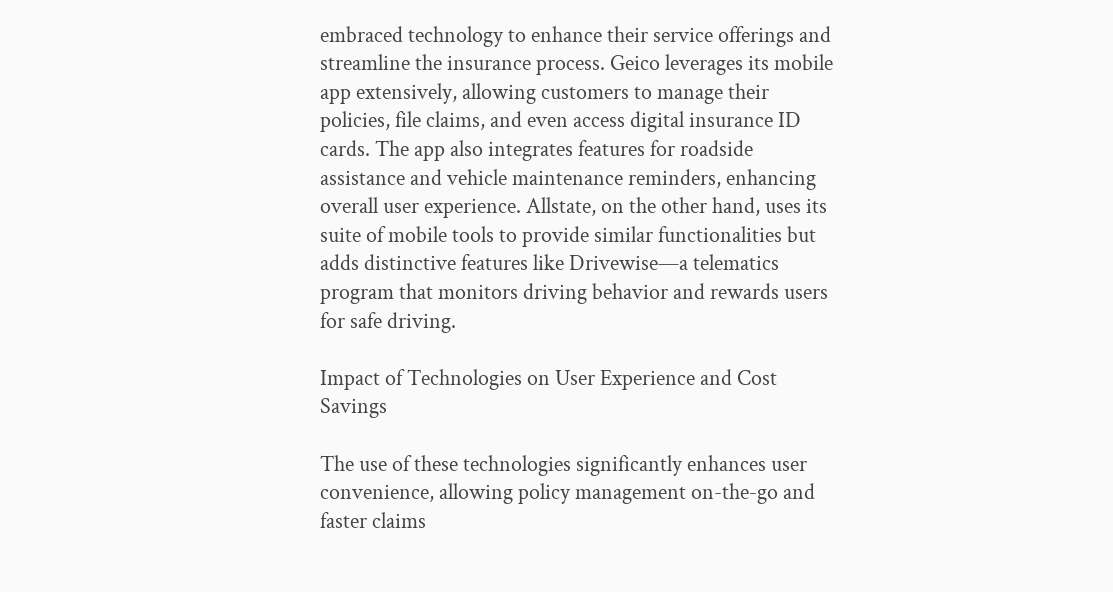embraced technology to enhance their service offerings and streamline the insurance process. Geico leverages its mobile app extensively, allowing customers to manage their policies, file claims, and even access digital insurance ID cards. The app also integrates features for roadside assistance and vehicle maintenance reminders, enhancing overall user experience. Allstate, on the other hand, uses its suite of mobile tools to provide similar functionalities but adds distinctive features like Drivewise—a telematics program that monitors driving behavior and rewards users for safe driving.

Impact of Technologies on User Experience and Cost Savings

The use of these technologies significantly enhances user convenience, allowing policy management on-the-go and faster claims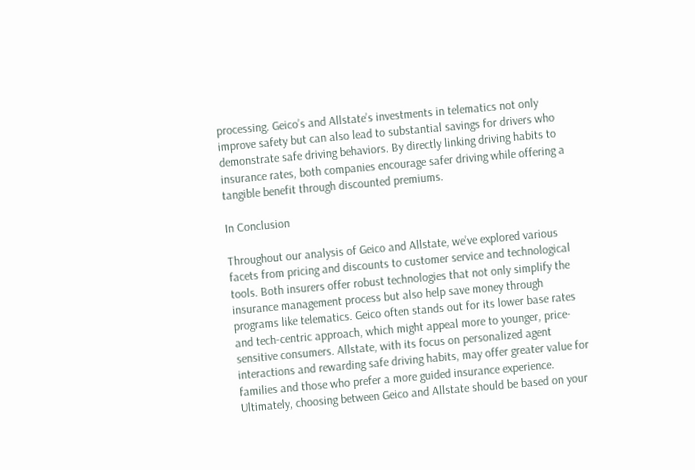processing. Geico’s and Allstate’s investments in telematics not only improve safety but can also lead to substantial savings for drivers who demonstrate safe driving behaviors. By directly linking driving habits to insurance rates, both companies encourage safer driving while offering a tangible benefit through discounted premiums.

In Conclusion

Throughout our analysis of Geico and Allstate, we’ve explored various facets from pricing and discounts to customer service and technological tools. Both insurers offer robust technologies that not only simplify the insurance management process but also help save money through programs like telematics. Geico often stands out for its lower base rates and tech-centric approach, which might appeal more to younger, price-sensitive consumers. Allstate, with its focus on personalized agent interactions and rewarding safe driving habits, may offer greater value for families and those who prefer a more guided insurance experience. Ultimately, choosing between Geico and Allstate should be based on your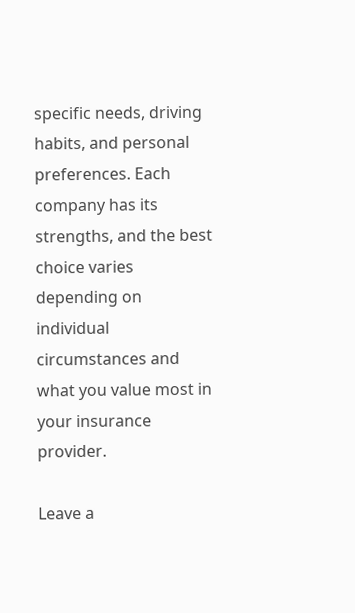specific needs, driving habits, and personal preferences. Each company has its strengths, and the best choice varies depending on individual circumstances and what you value most in your insurance provider.

Leave a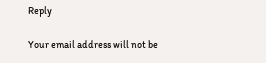Reply

Your email address will not be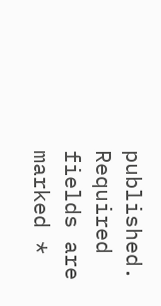published. Required fields are marked *